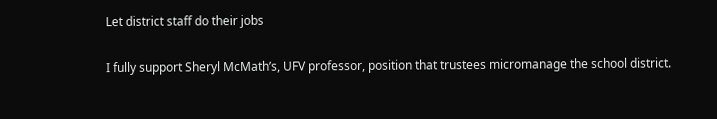Let district staff do their jobs

I fully support Sheryl McMath’s, UFV professor, position that trustees micromanage the school district.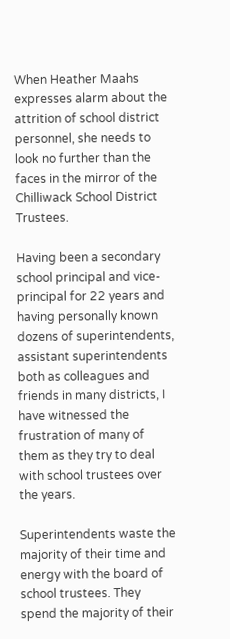When Heather Maahs expresses alarm about the attrition of school district personnel, she needs to look no further than the faces in the mirror of the Chilliwack School District Trustees.

Having been a secondary school principal and vice-principal for 22 years and having personally known dozens of superintendents, assistant superintendents both as colleagues and friends in many districts, I have witnessed the frustration of many of them as they try to deal with school trustees over the years.

Superintendents waste the majority of their time and energy with the board of school trustees. They spend the majority of their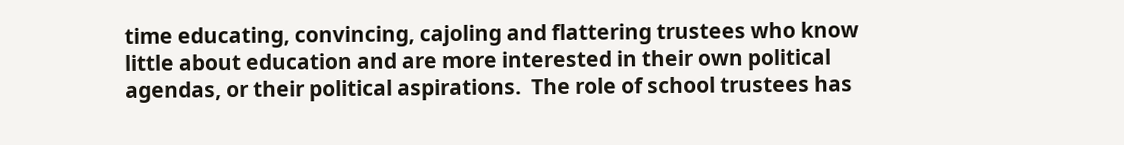time educating, convincing, cajoling and flattering trustees who know little about education and are more interested in their own political agendas, or their political aspirations.  The role of school trustees has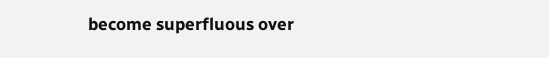become superfluous over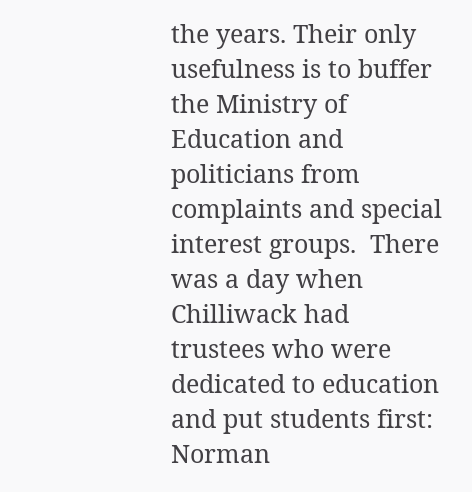the years. Their only usefulness is to buffer the Ministry of Education and politicians from complaints and special interest groups.  There was a day when Chilliwack had trustees who were dedicated to education and put students first: Norman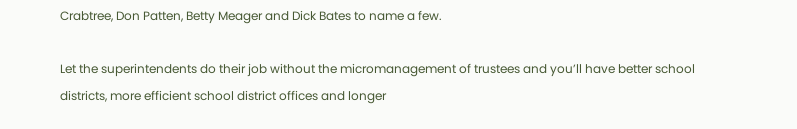Crabtree, Don Patten, Betty Meager and Dick Bates to name a few.

Let the superintendents do their job without the micromanagement of trustees and you’ll have better school districts, more efficient school district offices and longer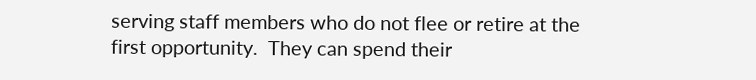serving staff members who do not flee or retire at the first opportunity.  They can spend their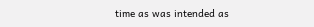time as was intended as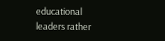educational leaders rather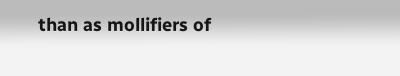than as mollifiers of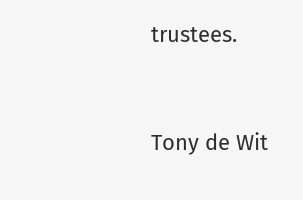trustees.


Tony de Wit